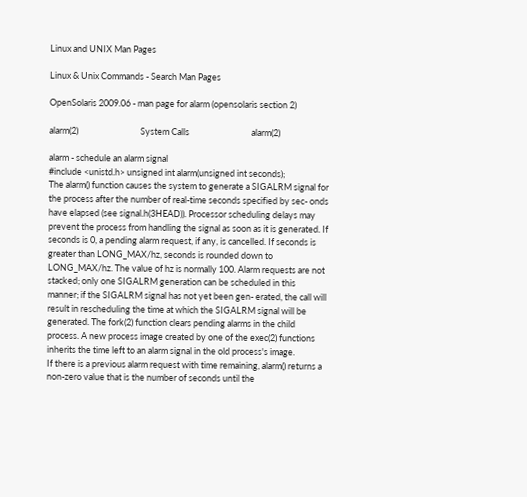Linux and UNIX Man Pages

Linux & Unix Commands - Search Man Pages

OpenSolaris 2009.06 - man page for alarm (opensolaris section 2)

alarm(2)                               System Calls                               alarm(2)

alarm - schedule an alarm signal
#include <unistd.h> unsigned int alarm(unsigned int seconds);
The alarm() function causes the system to generate a SIGALRM signal for the process after the number of real-time seconds specified by sec- onds have elapsed (see signal.h(3HEAD)). Processor scheduling delays may prevent the process from handling the signal as soon as it is generated. If seconds is 0, a pending alarm request, if any, is cancelled. If seconds is greater than LONG_MAX/hz, seconds is rounded down to LONG_MAX/hz. The value of hz is normally 100. Alarm requests are not stacked; only one SIGALRM generation can be scheduled in this manner; if the SIGALRM signal has not yet been gen- erated, the call will result in rescheduling the time at which the SIGALRM signal will be generated. The fork(2) function clears pending alarms in the child process. A new process image created by one of the exec(2) functions inherits the time left to an alarm signal in the old process's image.
If there is a previous alarm request with time remaining, alarm() returns a non-zero value that is the number of seconds until the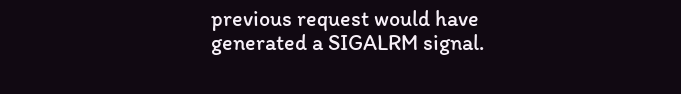previous request would have generated a SIGALRM signal.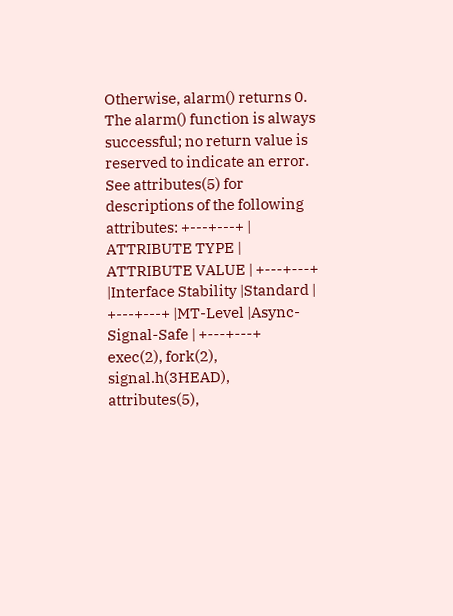Otherwise, alarm() returns 0.
The alarm() function is always successful; no return value is reserved to indicate an error.
See attributes(5) for descriptions of the following attributes: +---+---+ | ATTRIBUTE TYPE | ATTRIBUTE VALUE | +---+---+ |Interface Stability |Standard | +---+---+ |MT-Level |Async-Signal-Safe | +---+---+
exec(2), fork(2), signal.h(3HEAD), attributes(5),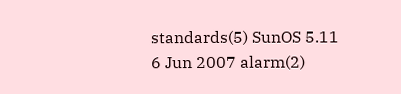standards(5) SunOS 5.11 6 Jun 2007 alarm(2)